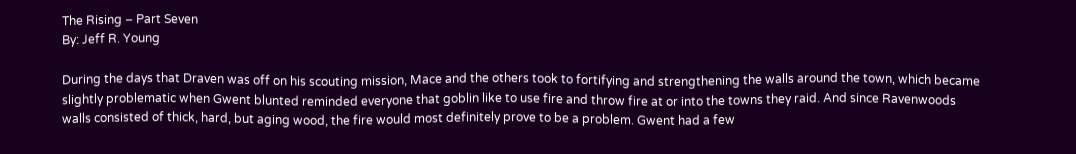The Rising – Part Seven
By: Jeff R. Young

During the days that Draven was off on his scouting mission, Mace and the others took to fortifying and strengthening the walls around the town, which became slightly problematic when Gwent blunted reminded everyone that goblin like to use fire and throw fire at or into the towns they raid. And since Ravenwoods walls consisted of thick, hard, but aging wood, the fire would most definitely prove to be a problem. Gwent had a few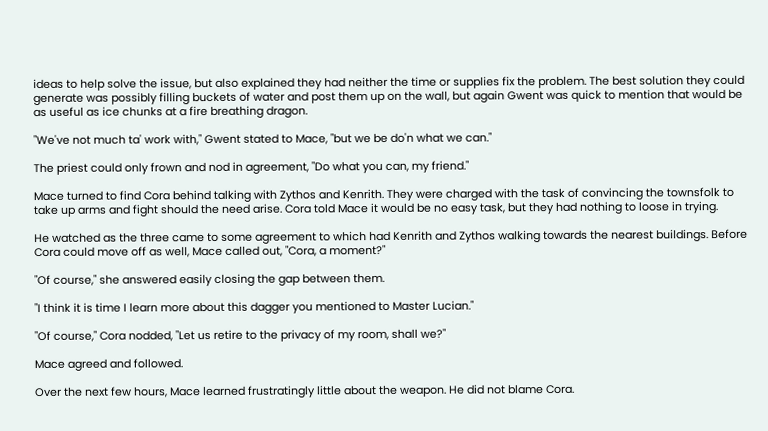ideas to help solve the issue, but also explained they had neither the time or supplies fix the problem. The best solution they could generate was possibly filling buckets of water and post them up on the wall, but again Gwent was quick to mention that would be as useful as ice chunks at a fire breathing dragon.

"We've not much ta' work with," Gwent stated to Mace, "but we be do'n what we can."

The priest could only frown and nod in agreement, "Do what you can, my friend."

Mace turned to find Cora behind talking with Zythos and Kenrith. They were charged with the task of convincing the townsfolk to take up arms and fight should the need arise. Cora told Mace it would be no easy task, but they had nothing to loose in trying.

He watched as the three came to some agreement to which had Kenrith and Zythos walking towards the nearest buildings. Before Cora could move off as well, Mace called out, "Cora, a moment?"

"Of course," she answered easily closing the gap between them.

"I think it is time I learn more about this dagger you mentioned to Master Lucian."

"Of course," Cora nodded, "Let us retire to the privacy of my room, shall we?"

Mace agreed and followed.

Over the next few hours, Mace learned frustratingly little about the weapon. He did not blame Cora.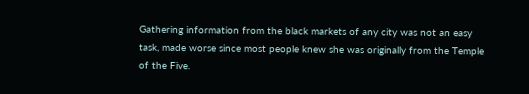Gathering information from the black markets of any city was not an easy task, made worse since most people knew she was originally from the Temple of the Five.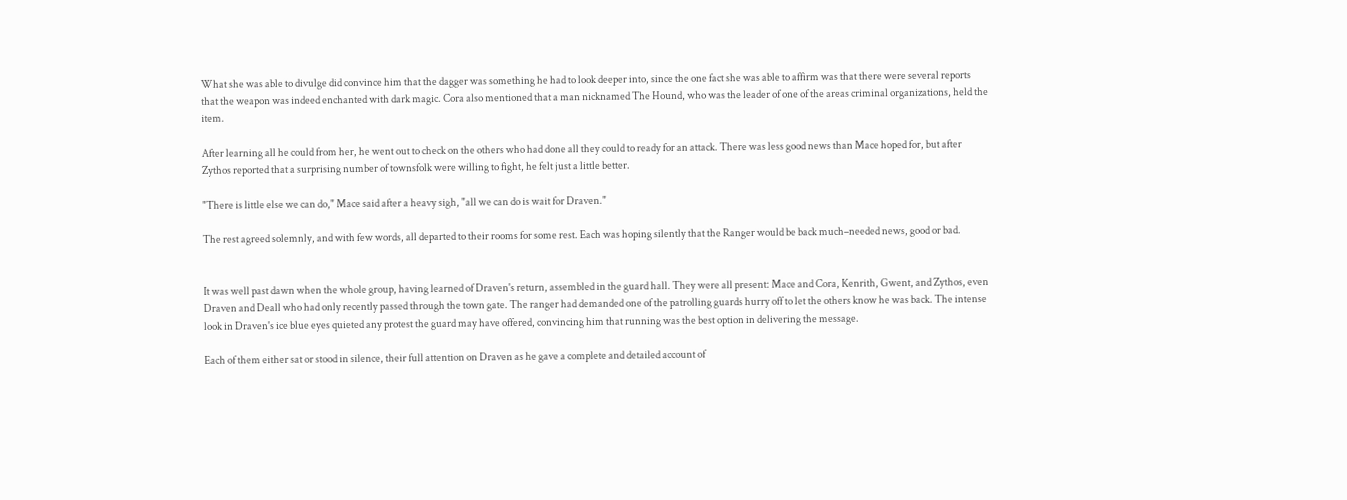What she was able to divulge did convince him that the dagger was something he had to look deeper into, since the one fact she was able to affirm was that there were several reports that the weapon was indeed enchanted with dark magic. Cora also mentioned that a man nicknamed The Hound, who was the leader of one of the areas criminal organizations, held the item.

After learning all he could from her, he went out to check on the others who had done all they could to ready for an attack. There was less good news than Mace hoped for, but after Zythos reported that a surprising number of townsfolk were willing to fight, he felt just a little better.

"There is little else we can do," Mace said after a heavy sigh, "all we can do is wait for Draven."

The rest agreed solemnly, and with few words, all departed to their rooms for some rest. Each was hoping silently that the Ranger would be back much–needed news, good or bad.


It was well past dawn when the whole group, having learned of Draven's return, assembled in the guard hall. They were all present: Mace and Cora, Kenrith, Gwent, and Zythos, even Draven and Deall who had only recently passed through the town gate. The ranger had demanded one of the patrolling guards hurry off to let the others know he was back. The intense look in Draven's ice blue eyes quieted any protest the guard may have offered, convincing him that running was the best option in delivering the message.

Each of them either sat or stood in silence, their full attention on Draven as he gave a complete and detailed account of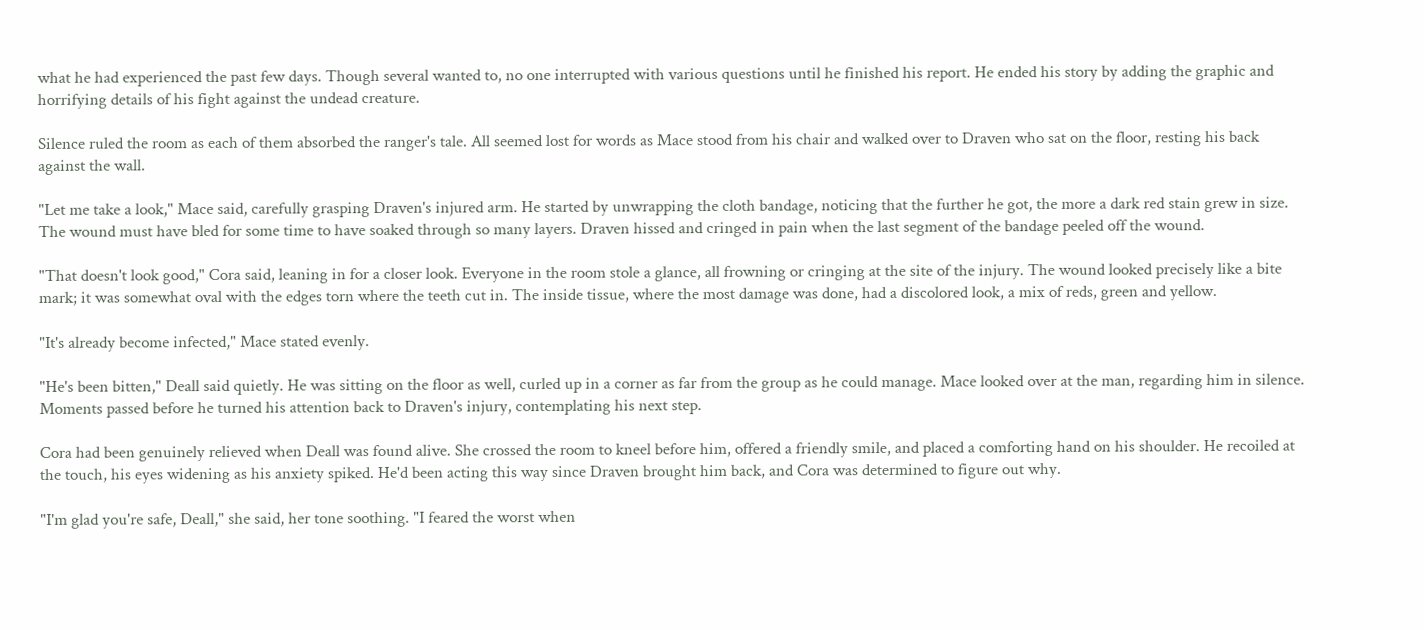what he had experienced the past few days. Though several wanted to, no one interrupted with various questions until he finished his report. He ended his story by adding the graphic and horrifying details of his fight against the undead creature.

Silence ruled the room as each of them absorbed the ranger's tale. All seemed lost for words as Mace stood from his chair and walked over to Draven who sat on the floor, resting his back against the wall.

"Let me take a look," Mace said, carefully grasping Draven's injured arm. He started by unwrapping the cloth bandage, noticing that the further he got, the more a dark red stain grew in size. The wound must have bled for some time to have soaked through so many layers. Draven hissed and cringed in pain when the last segment of the bandage peeled off the wound.

"That doesn't look good," Cora said, leaning in for a closer look. Everyone in the room stole a glance, all frowning or cringing at the site of the injury. The wound looked precisely like a bite mark; it was somewhat oval with the edges torn where the teeth cut in. The inside tissue, where the most damage was done, had a discolored look, a mix of reds, green and yellow.

"It's already become infected," Mace stated evenly.

"He's been bitten," Deall said quietly. He was sitting on the floor as well, curled up in a corner as far from the group as he could manage. Mace looked over at the man, regarding him in silence. Moments passed before he turned his attention back to Draven's injury, contemplating his next step.

Cora had been genuinely relieved when Deall was found alive. She crossed the room to kneel before him, offered a friendly smile, and placed a comforting hand on his shoulder. He recoiled at the touch, his eyes widening as his anxiety spiked. He'd been acting this way since Draven brought him back, and Cora was determined to figure out why.

"I'm glad you're safe, Deall," she said, her tone soothing. "I feared the worst when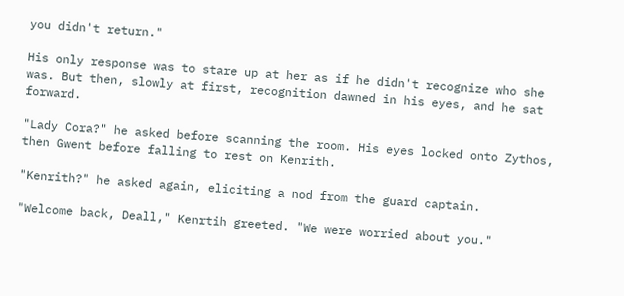you didn't return."

His only response was to stare up at her as if he didn't recognize who she was. But then, slowly at first, recognition dawned in his eyes, and he sat forward.

"Lady Cora?" he asked before scanning the room. His eyes locked onto Zythos, then Gwent before falling to rest on Kenrith.

"Kenrith?" he asked again, eliciting a nod from the guard captain.

"Welcome back, Deall," Kenrtih greeted. "We were worried about you."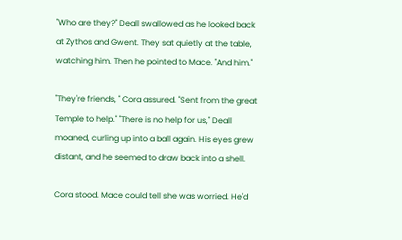"Who are they?" Deall swallowed as he looked back at Zythos and Gwent. They sat quietly at the table, watching him. Then he pointed to Mace. "And him."

"They're friends, " Cora assured. "Sent from the great Temple to help." "There is no help for us," Deall moaned, curling up into a ball again. His eyes grew distant, and he seemed to draw back into a shell.

Cora stood. Mace could tell she was worried. He'd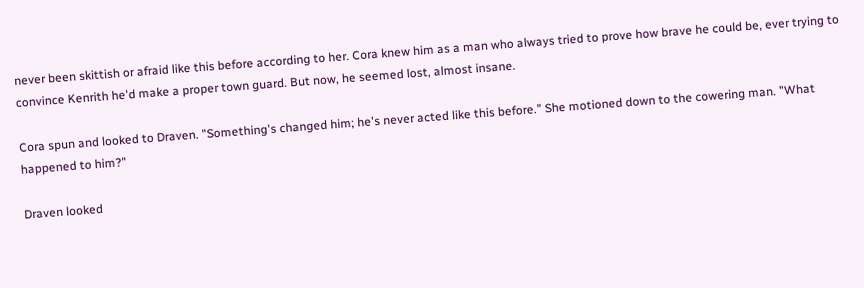never been skittish or afraid like this before according to her. Cora knew him as a man who always tried to prove how brave he could be, ever trying to convince Kenrith he'd make a proper town guard. But now, he seemed lost, almost insane.

Cora spun and looked to Draven. "Something's changed him; he's never acted like this before." She motioned down to the cowering man. "What happened to him?"

Draven looked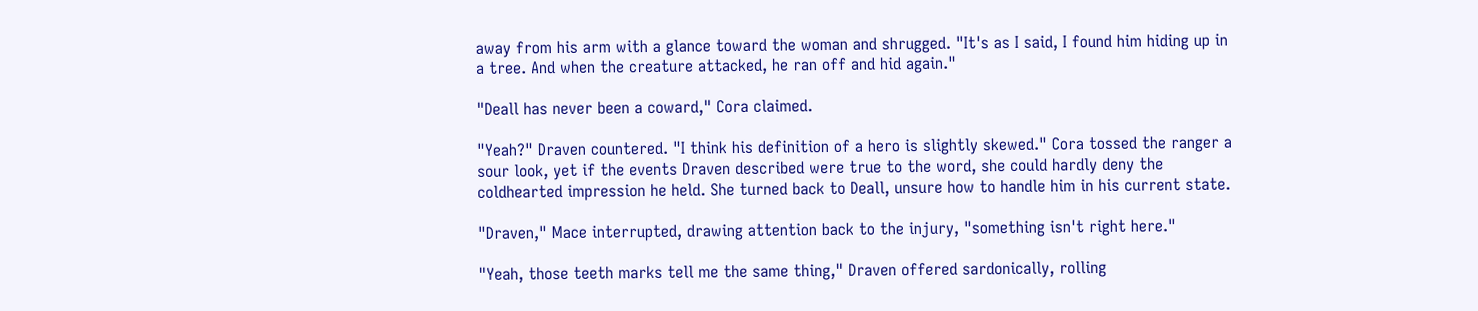away from his arm with a glance toward the woman and shrugged. "It's as I said, I found him hiding up in a tree. And when the creature attacked, he ran off and hid again."

"Deall has never been a coward," Cora claimed.

"Yeah?" Draven countered. "I think his definition of a hero is slightly skewed." Cora tossed the ranger a sour look, yet if the events Draven described were true to the word, she could hardly deny the coldhearted impression he held. She turned back to Deall, unsure how to handle him in his current state.

"Draven," Mace interrupted, drawing attention back to the injury, "something isn't right here."

"Yeah, those teeth marks tell me the same thing," Draven offered sardonically, rolling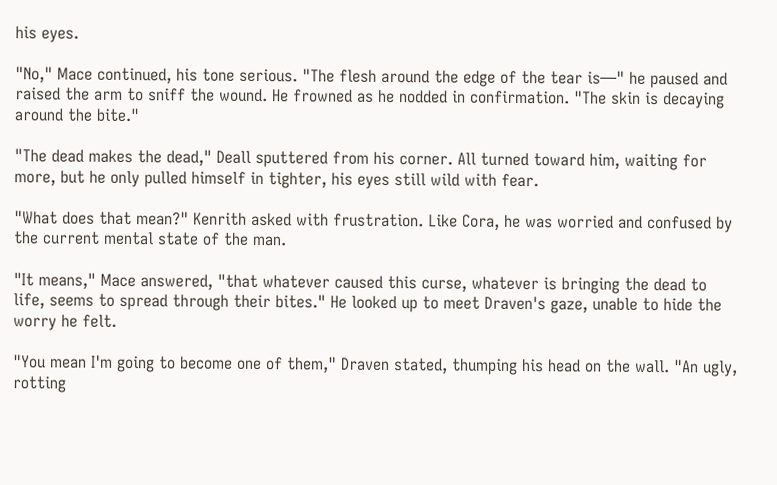his eyes.

"No," Mace continued, his tone serious. "The flesh around the edge of the tear is—" he paused and raised the arm to sniff the wound. He frowned as he nodded in confirmation. "The skin is decaying around the bite."

"The dead makes the dead," Deall sputtered from his corner. All turned toward him, waiting for more, but he only pulled himself in tighter, his eyes still wild with fear.

"What does that mean?" Kenrith asked with frustration. Like Cora, he was worried and confused by the current mental state of the man.

"It means," Mace answered, "that whatever caused this curse, whatever is bringing the dead to life, seems to spread through their bites." He looked up to meet Draven's gaze, unable to hide the worry he felt.

"You mean I'm going to become one of them," Draven stated, thumping his head on the wall. "An ugly, rotting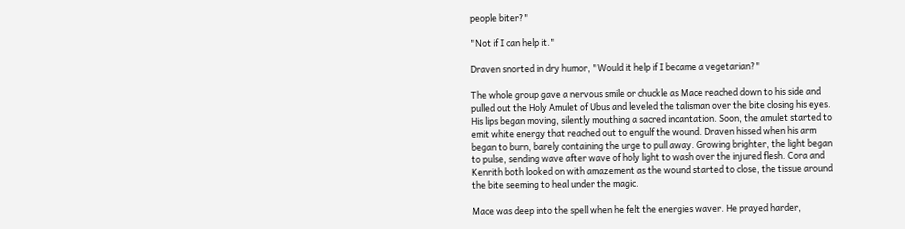people biter?"

"Not if I can help it."

Draven snorted in dry humor, "Would it help if I became a vegetarian?"

The whole group gave a nervous smile or chuckle as Mace reached down to his side and pulled out the Holy Amulet of Ubus and leveled the talisman over the bite closing his eyes. His lips began moving, silently mouthing a sacred incantation. Soon, the amulet started to emit white energy that reached out to engulf the wound. Draven hissed when his arm began to burn, barely containing the urge to pull away. Growing brighter, the light began to pulse, sending wave after wave of holy light to wash over the injured flesh. Cora and Kenrith both looked on with amazement as the wound started to close, the tissue around the bite seeming to heal under the magic.

Mace was deep into the spell when he felt the energies waver. He prayed harder,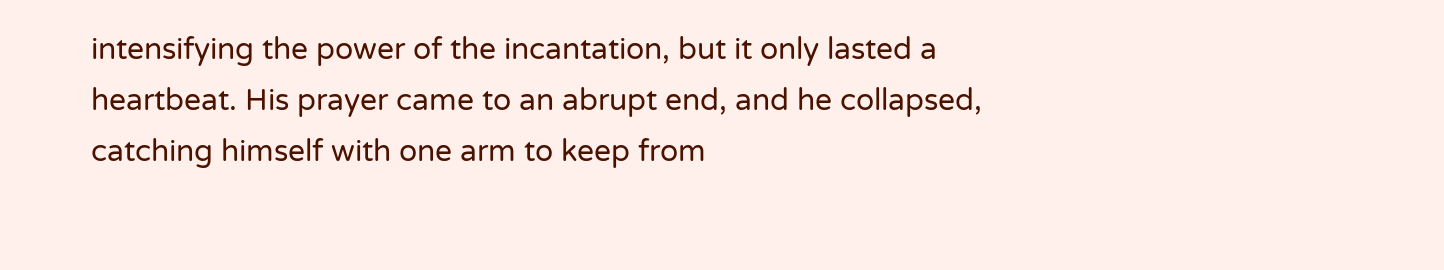intensifying the power of the incantation, but it only lasted a heartbeat. His prayer came to an abrupt end, and he collapsed, catching himself with one arm to keep from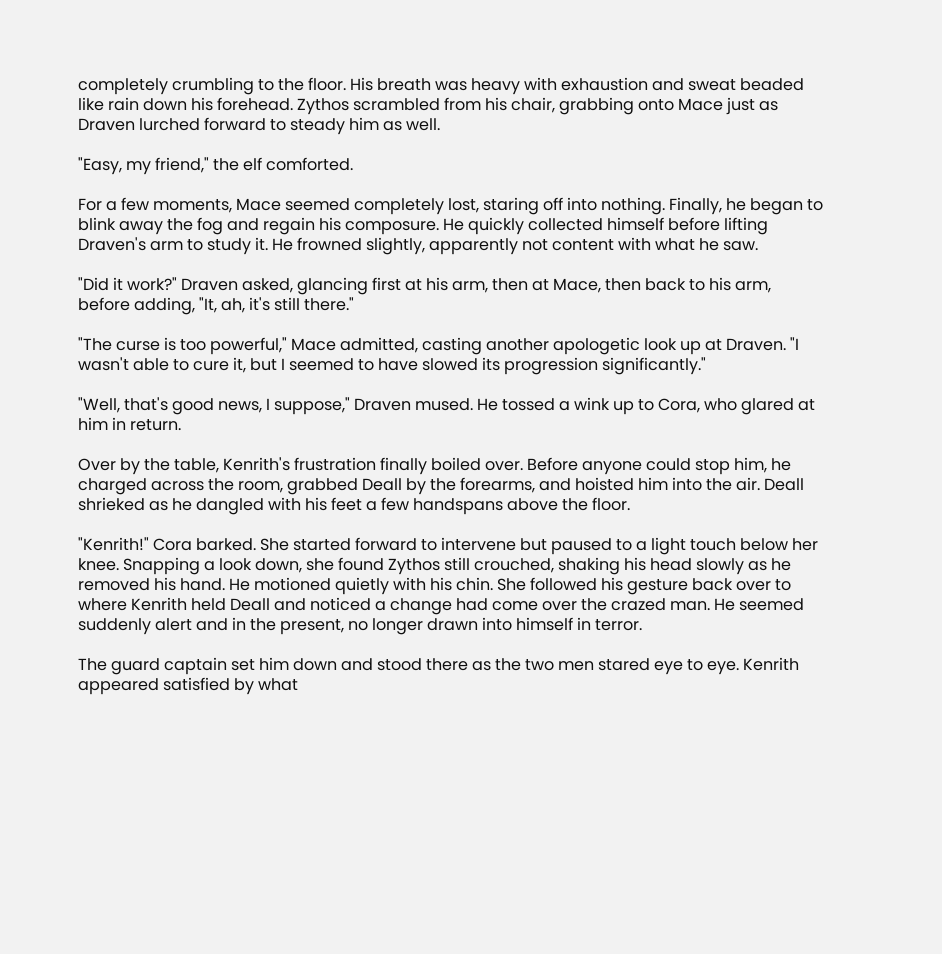completely crumbling to the floor. His breath was heavy with exhaustion and sweat beaded like rain down his forehead. Zythos scrambled from his chair, grabbing onto Mace just as Draven lurched forward to steady him as well.

"Easy, my friend," the elf comforted.

For a few moments, Mace seemed completely lost, staring off into nothing. Finally, he began to blink away the fog and regain his composure. He quickly collected himself before lifting Draven's arm to study it. He frowned slightly, apparently not content with what he saw.

"Did it work?" Draven asked, glancing first at his arm, then at Mace, then back to his arm, before adding, "It, ah, it's still there."

"The curse is too powerful," Mace admitted, casting another apologetic look up at Draven. "I wasn't able to cure it, but I seemed to have slowed its progression significantly."

"Well, that's good news, I suppose," Draven mused. He tossed a wink up to Cora, who glared at him in return.

Over by the table, Kenrith's frustration finally boiled over. Before anyone could stop him, he charged across the room, grabbed Deall by the forearms, and hoisted him into the air. Deall shrieked as he dangled with his feet a few handspans above the floor.

"Kenrith!" Cora barked. She started forward to intervene but paused to a light touch below her knee. Snapping a look down, she found Zythos still crouched, shaking his head slowly as he removed his hand. He motioned quietly with his chin. She followed his gesture back over to where Kenrith held Deall and noticed a change had come over the crazed man. He seemed suddenly alert and in the present, no longer drawn into himself in terror.

The guard captain set him down and stood there as the two men stared eye to eye. Kenrith appeared satisfied by what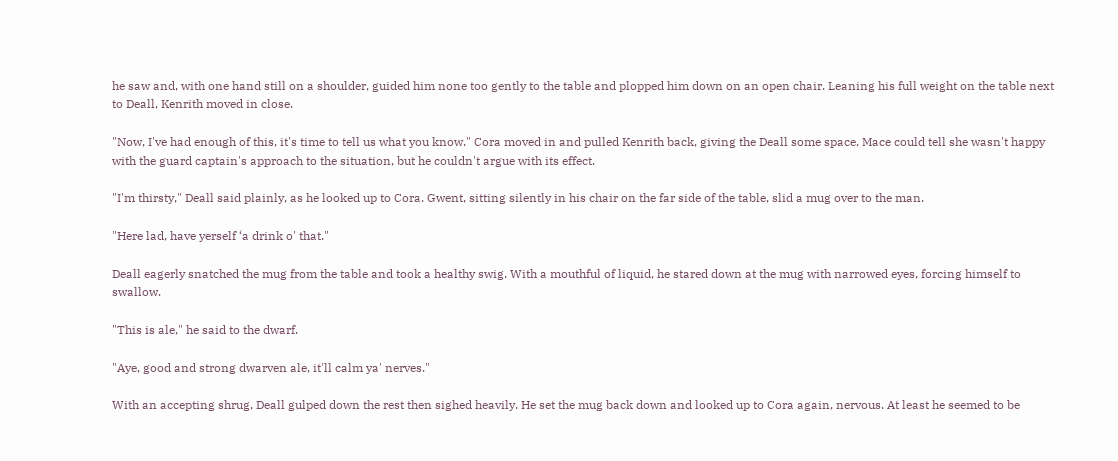he saw and, with one hand still on a shoulder, guided him none too gently to the table and plopped him down on an open chair. Leaning his full weight on the table next to Deall, Kenrith moved in close.

"Now, I've had enough of this, it's time to tell us what you know." Cora moved in and pulled Kenrith back, giving the Deall some space. Mace could tell she wasn't happy with the guard captain's approach to the situation, but he couldn't argue with its effect.

"I'm thirsty," Deall said plainly, as he looked up to Cora. Gwent, sitting silently in his chair on the far side of the table, slid a mug over to the man.

"Here lad, have yerself ‘a drink o' that."

Deall eagerly snatched the mug from the table and took a healthy swig. With a mouthful of liquid, he stared down at the mug with narrowed eyes, forcing himself to swallow.

"This is ale," he said to the dwarf.

"Aye, good and strong dwarven ale, it'll calm ya' nerves."

With an accepting shrug, Deall gulped down the rest then sighed heavily. He set the mug back down and looked up to Cora again, nervous. At least he seemed to be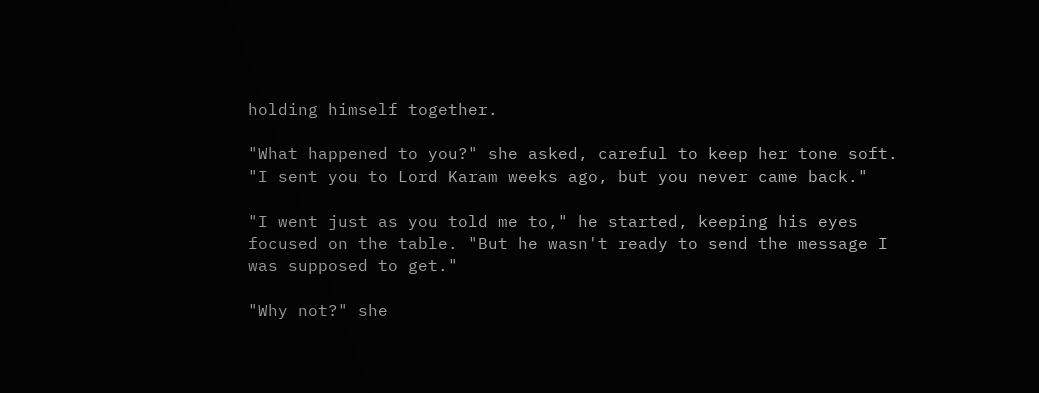holding himself together.

"What happened to you?" she asked, careful to keep her tone soft. "I sent you to Lord Karam weeks ago, but you never came back."

"I went just as you told me to," he started, keeping his eyes focused on the table. "But he wasn't ready to send the message I was supposed to get."

"Why not?" she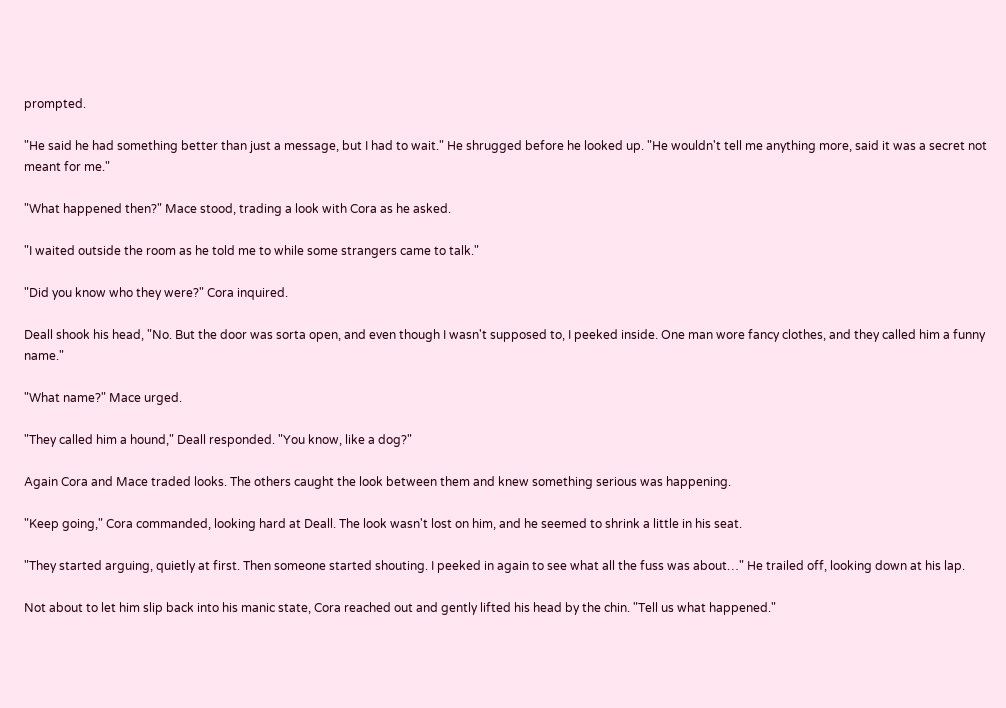prompted.

"He said he had something better than just a message, but I had to wait." He shrugged before he looked up. "He wouldn't tell me anything more, said it was a secret not meant for me."

"What happened then?" Mace stood, trading a look with Cora as he asked.

"I waited outside the room as he told me to while some strangers came to talk."

"Did you know who they were?" Cora inquired.

Deall shook his head, "No. But the door was sorta open, and even though I wasn't supposed to, I peeked inside. One man wore fancy clothes, and they called him a funny name."

"What name?" Mace urged.

"They called him a hound," Deall responded. "You know, like a dog?"

Again Cora and Mace traded looks. The others caught the look between them and knew something serious was happening.

"Keep going," Cora commanded, looking hard at Deall. The look wasn't lost on him, and he seemed to shrink a little in his seat.

"They started arguing, quietly at first. Then someone started shouting. I peeked in again to see what all the fuss was about…" He trailed off, looking down at his lap.

Not about to let him slip back into his manic state, Cora reached out and gently lifted his head by the chin. "Tell us what happened."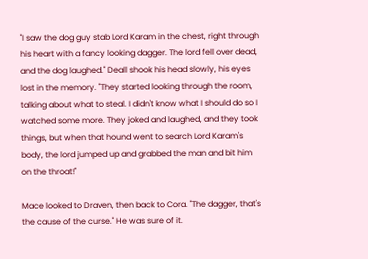"I saw the dog guy stab Lord Karam in the chest, right through his heart with a fancy looking dagger. The lord fell over dead, and the dog laughed." Deall shook his head slowly, his eyes lost in the memory. "They started looking through the room, talking about what to steal. I didn't know what I should do so I watched some more. They joked and laughed, and they took things, but when that hound went to search Lord Karam's body, the lord jumped up and grabbed the man and bit him on the throat!"

Mace looked to Draven, then back to Cora. "The dagger, that's the cause of the curse." He was sure of it.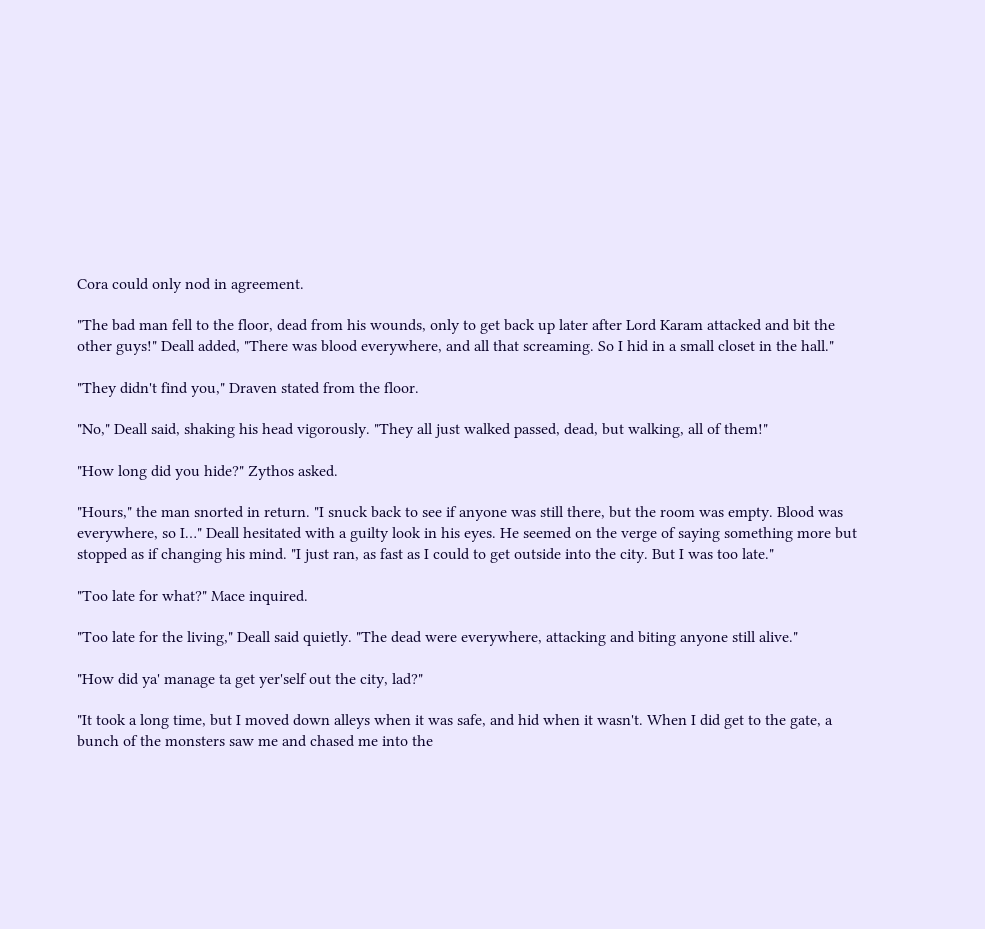Cora could only nod in agreement.

"The bad man fell to the floor, dead from his wounds, only to get back up later after Lord Karam attacked and bit the other guys!" Deall added, "There was blood everywhere, and all that screaming. So I hid in a small closet in the hall."

"They didn't find you," Draven stated from the floor.

"No," Deall said, shaking his head vigorously. "They all just walked passed, dead, but walking, all of them!"

"How long did you hide?" Zythos asked.

"Hours," the man snorted in return. "I snuck back to see if anyone was still there, but the room was empty. Blood was everywhere, so I…" Deall hesitated with a guilty look in his eyes. He seemed on the verge of saying something more but stopped as if changing his mind. "I just ran, as fast as I could to get outside into the city. But I was too late."

"Too late for what?" Mace inquired.

"Too late for the living," Deall said quietly. "The dead were everywhere, attacking and biting anyone still alive."

"How did ya' manage ta get yer'self out the city, lad?"

"It took a long time, but I moved down alleys when it was safe, and hid when it wasn't. When I did get to the gate, a bunch of the monsters saw me and chased me into the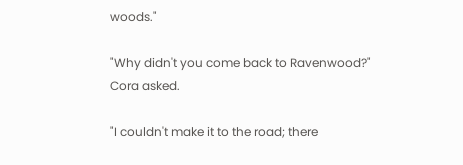woods."

"Why didn't you come back to Ravenwood?" Cora asked.

"I couldn't make it to the road; there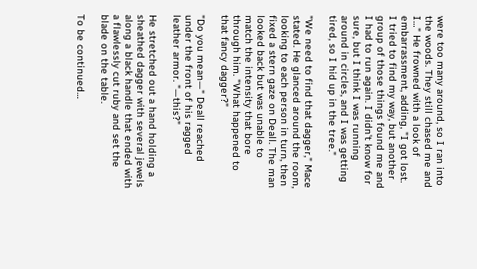were too many around, so I ran into the woods. They still chased me and I…" He frowned with a look of embarrassment, adding, "I got lost. I tried to find my way, but another group of those things found me and I had to run again. I didn't know for sure, but I think I was running around in circles, and I was getting tired, so I hid up in the tree."

"We need to find that dagger," Mace stated. He glanced around the room, looking to each person in turn, then fixed a stern gaze on Deall. The man looked back but was unable to match the intensity that bore through him. "What happened to that fancy dagger?"

"Do you mean—" Deall reached under the front of his ragged leather armor. "—this?"

He stretched out a hand holding a sheathed dagger with several jewels along a black handle that ended with a flawlessly cut ruby and set the blade on the table.

To be continued…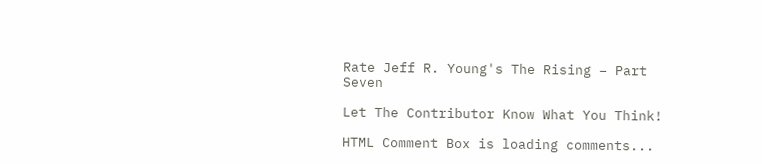Rate Jeff R. Young's The Rising – Part Seven

Let The Contributor Know What You Think!

HTML Comment Box is loading comments...